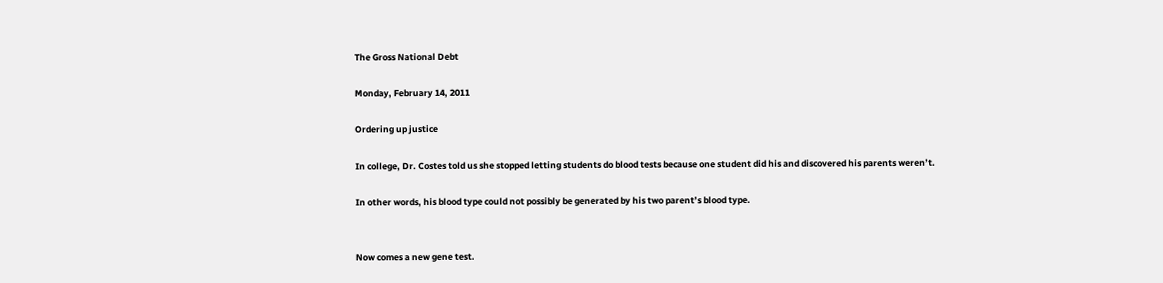The Gross National Debt

Monday, February 14, 2011

Ordering up justice

In college, Dr. Costes told us she stopped letting students do blood tests because one student did his and discovered his parents weren’t.

In other words, his blood type could not possibly be generated by his two parent’s blood type.


Now comes a new gene test.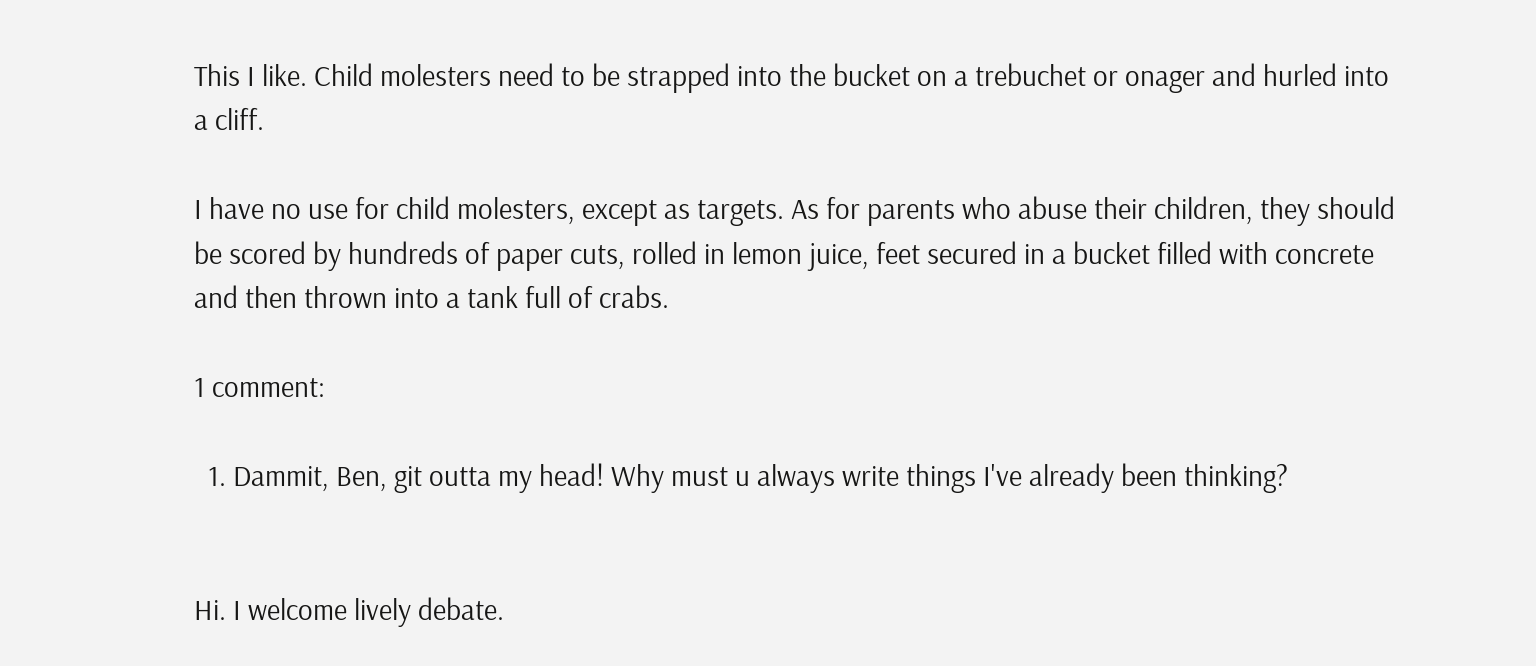This I like. Child molesters need to be strapped into the bucket on a trebuchet or onager and hurled into a cliff.

I have no use for child molesters, except as targets. As for parents who abuse their children, they should be scored by hundreds of paper cuts, rolled in lemon juice, feet secured in a bucket filled with concrete and then thrown into a tank full of crabs.

1 comment:

  1. Dammit, Ben, git outta my head! Why must u always write things I've already been thinking?


Hi. I welcome lively debate.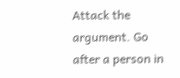Attack the argument. Go after a person in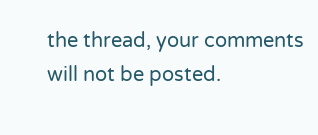the thread, your comments will not be posted.